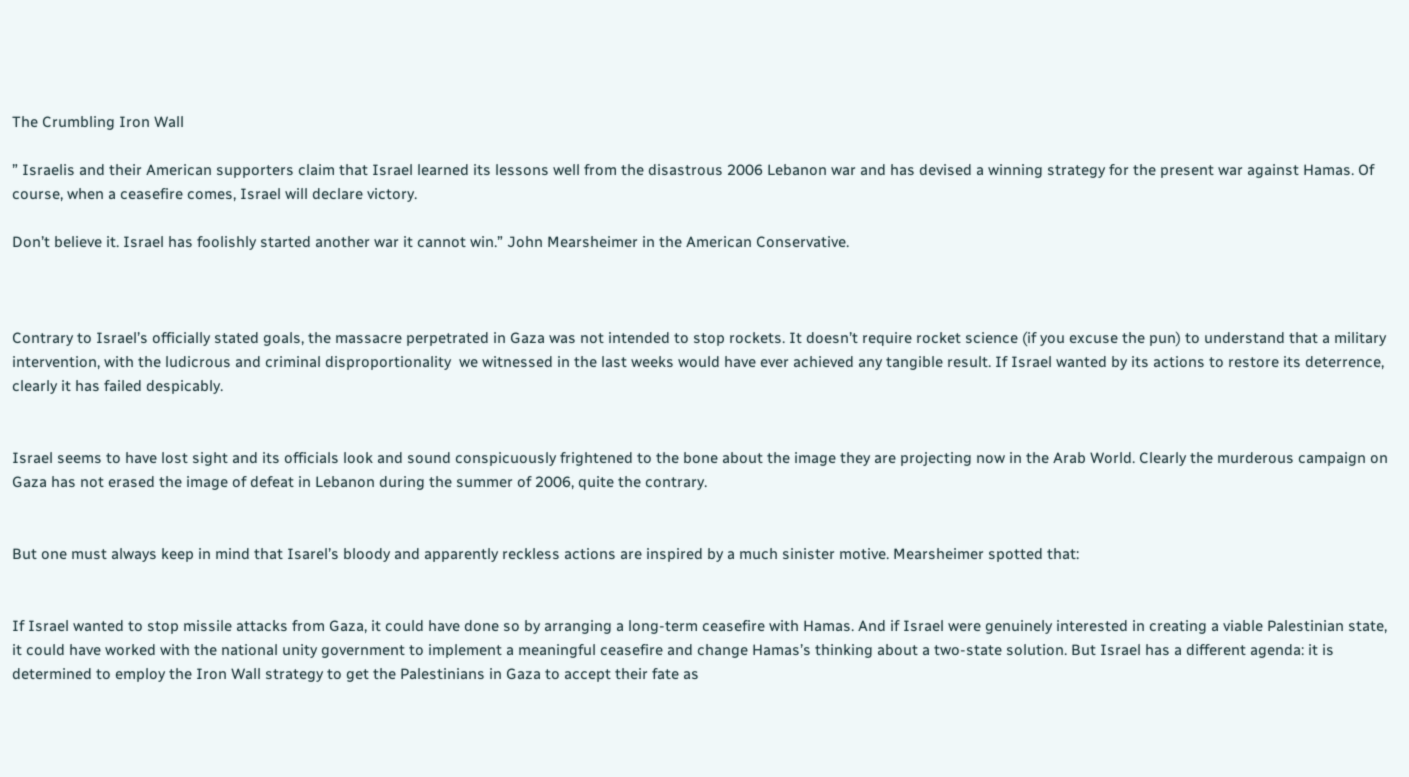The Crumbling Iron Wall

” Israelis and their American supporters claim that Israel learned its lessons well from the disastrous 2006 Lebanon war and has devised a winning strategy for the present war against Hamas. Of course, when a ceasefire comes, Israel will declare victory.

Don’t believe it. Israel has foolishly started another war it cannot win.” John Mearsheimer in the American Conservative.



Contrary to Israel’s officially stated goals, the massacre perpetrated in Gaza was not intended to stop rockets. It doesn’t require rocket science (if you excuse the pun) to understand that a military intervention, with the ludicrous and criminal disproportionality  we witnessed in the last weeks would have ever achieved any tangible result. If Israel wanted by its actions to restore its deterrence, clearly it has failed despicably.


Israel seems to have lost sight and its officials look and sound conspicuously frightened to the bone about the image they are projecting now in the Arab World. Clearly the murderous campaign on Gaza has not erased the image of defeat in Lebanon during the summer of 2006, quite the contrary.


But one must always keep in mind that Isarel’s bloody and apparently reckless actions are inspired by a much sinister motive. Mearsheimer spotted that:


If Israel wanted to stop missile attacks from Gaza, it could have done so by arranging a long-term ceasefire with Hamas. And if Israel were genuinely interested in creating a viable Palestinian state, it could have worked with the national unity government to implement a meaningful ceasefire and change Hamas’s thinking about a two-state solution. But Israel has a different agenda: it is determined to employ the Iron Wall strategy to get the Palestinians in Gaza to accept their fate as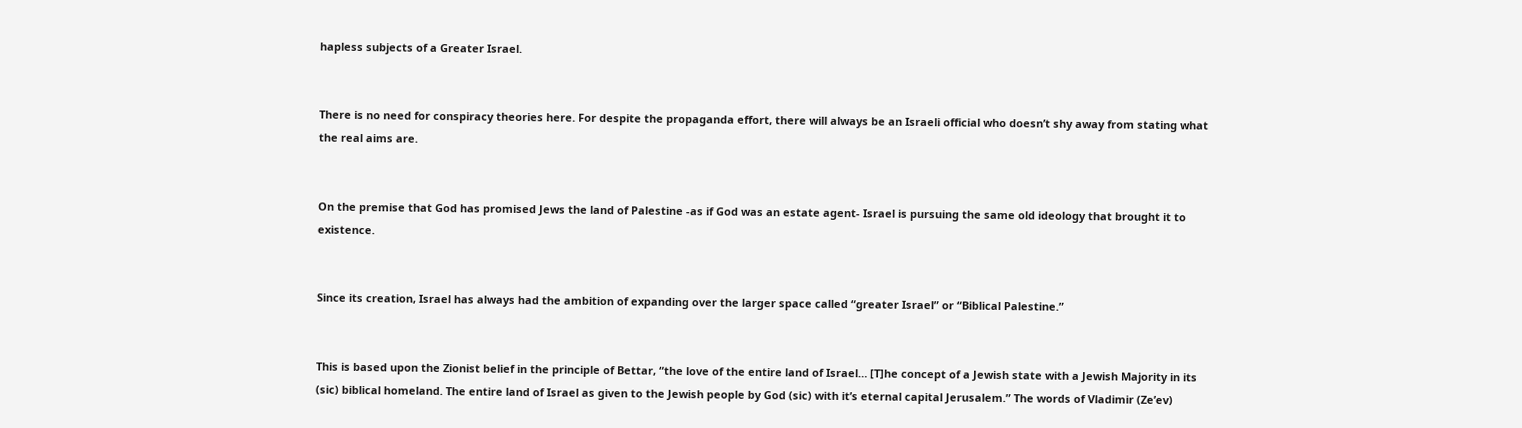hapless subjects of a Greater Israel.


There is no need for conspiracy theories here. For despite the propaganda effort, there will always be an Israeli official who doesn’t shy away from stating what the real aims are.


On the premise that God has promised Jews the land of Palestine -as if God was an estate agent- Israel is pursuing the same old ideology that brought it to existence.


Since its creation, Israel has always had the ambition of expanding over the larger space called “greater Israel” or “Biblical Palestine.”


This is based upon the Zionist belief in the principle of Bettar, “the love of the entire land of Israel… [T]he concept of a Jewish state with a Jewish Majority in its (sic) biblical homeland. The entire land of Israel as given to the Jewish people by God (sic) with it’s eternal capital Jerusalem.” The words of Vladimir (Ze’ev)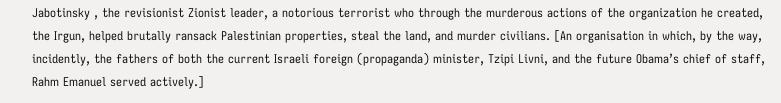Jabotinsky , the revisionist Zionist leader, a notorious terrorist who through the murderous actions of the organization he created, the Irgun, helped brutally ransack Palestinian properties, steal the land, and murder civilians. [An organisation in which, by the way, incidently, the fathers of both the current Israeli foreign (propaganda) minister, Tzipi Livni, and the future Obama’s chief of staff, Rahm Emanuel served actively.]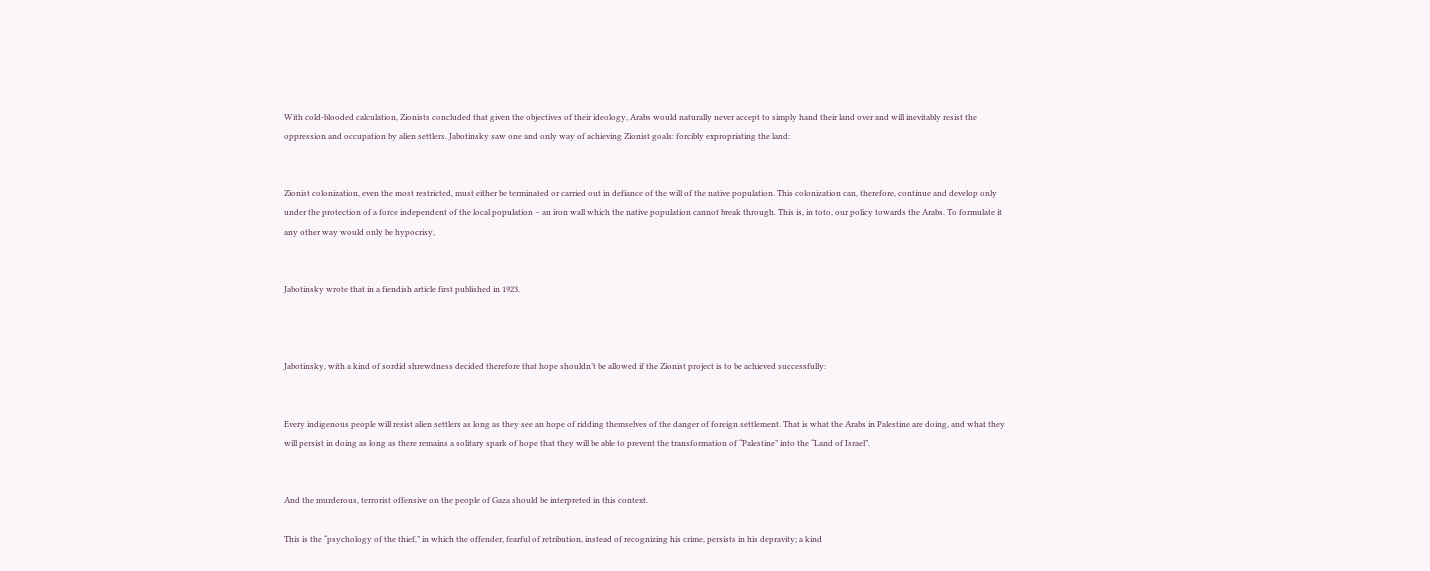With cold-blooded calculation, Zionists concluded that given the objectives of their ideology, Arabs would naturally never accept to simply hand their land over and will inevitably resist the oppression and occupation by alien settlers. Jabotinsky saw one and only way of achieving Zionist goals: forcibly expropriating the land:


Zionist colonization, even the most restricted, must either be terminated or carried out in defiance of the will of the native population. This colonization can, therefore, continue and develop only under the protection of a force independent of the local population – an iron wall which the native population cannot break through. This is, in toto, our policy towards the Arabs. To formulate it any other way would only be hypocrisy,


Jabotinsky wrote that in a fiendish article first published in 1923.



Jabotinsky, with a kind of sordid shrewdness decided therefore that hope shouldn’t be allowed if the Zionist project is to be achieved successfully:


Every indigenous people will resist alien settlers as long as they see an hope of ridding themselves of the danger of foreign settlement. That is what the Arabs in Palestine are doing, and what they will persist in doing as long as there remains a solitary spark of hope that they will be able to prevent the transformation of “Palestine” into the “Land of Israel”.


And the murderous, terrorist offensive on the people of Gaza should be interpreted in this context.

This is the “psychology of the thief,” in which the offender, fearful of retribution, instead of recognizing his crime, persists in his depravity; a kind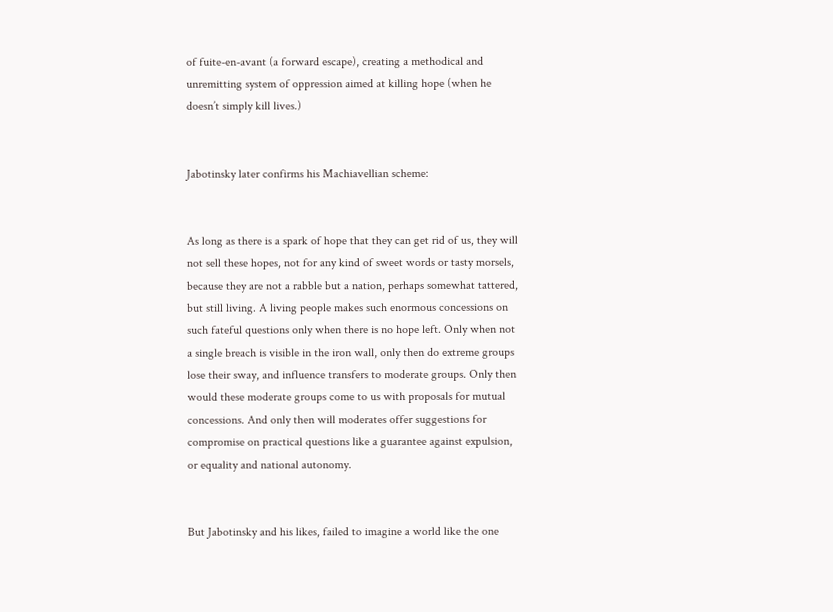of fuite-en-avant (a forward escape), creating a methodical and unremitting system of oppression aimed at killing hope (when he doesn’t simply kill lives.)


Jabotinsky later confirms his Machiavellian scheme:


As long as there is a spark of hope that they can get rid of us, they will not sell these hopes, not for any kind of sweet words or tasty morsels, because they are not a rabble but a nation, perhaps somewhat tattered, but still living. A living people makes such enormous concessions on such fateful questions only when there is no hope left. Only when not a single breach is visible in the iron wall, only then do extreme groups lose their sway, and influence transfers to moderate groups. Only then would these moderate groups come to us with proposals for mutual concessions. And only then will moderates offer suggestions for compromise on practical questions like a guarantee against expulsion, or equality and national autonomy.


But Jabotinsky and his likes, failed to imagine a world like the one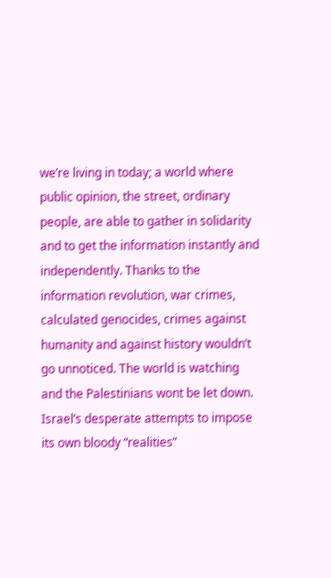we’re living in today; a world where public opinion, the street, ordinary people, are able to gather in solidarity and to get the information instantly and independently. Thanks to the information revolution, war crimes, calculated genocides, crimes against humanity and against history wouldn’t go unnoticed. The world is watching and the Palestinians wont be let down. Israel’s desperate attempts to impose its own bloody “realities”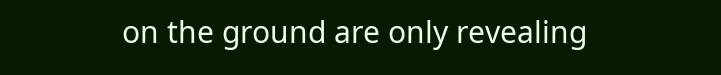on the ground are only revealing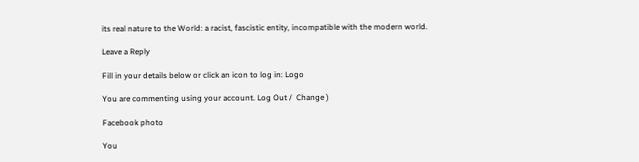its real nature to the World: a racist, fascistic entity, incompatible with the modern world.

Leave a Reply

Fill in your details below or click an icon to log in: Logo

You are commenting using your account. Log Out /  Change )

Facebook photo

You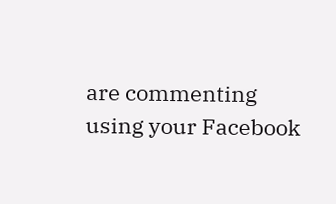are commenting using your Facebook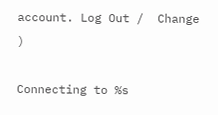account. Log Out /  Change )

Connecting to %s